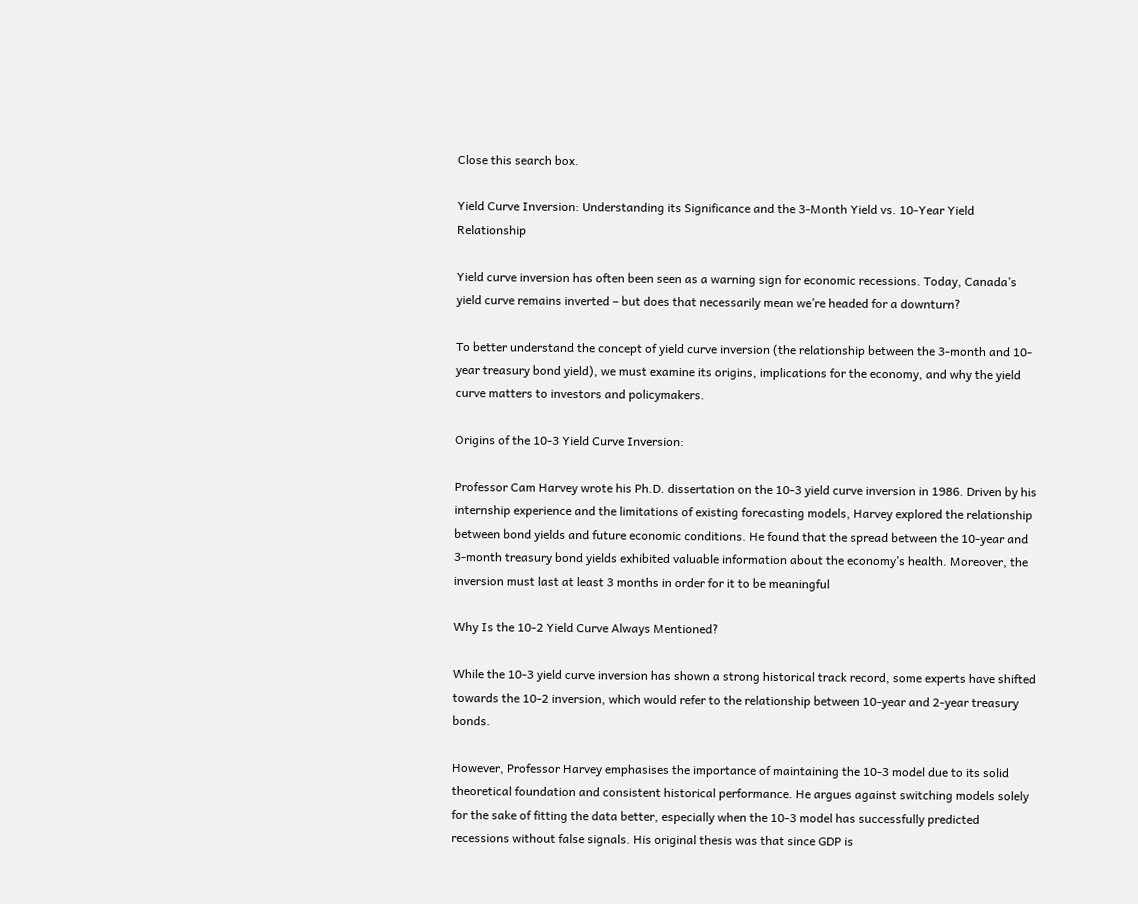Close this search box.

Yield Curve Inversion: Understanding its Significance and the 3-Month Yield vs. 10-Year Yield Relationship

Yield curve inversion has often been seen as a warning sign for economic recessions. Today, Canada’s yield curve remains inverted – but does that necessarily mean we’re headed for a downturn?

To better understand the concept of yield curve inversion (the relationship between the 3-month and 10-year treasury bond yield), we must examine its origins, implications for the economy, and why the yield curve matters to investors and policymakers.

Origins of the 10-3 Yield Curve Inversion:

Professor Cam Harvey wrote his Ph.D. dissertation on the 10-3 yield curve inversion in 1986. Driven by his internship experience and the limitations of existing forecasting models, Harvey explored the relationship between bond yields and future economic conditions. He found that the spread between the 10-year and 3-month treasury bond yields exhibited valuable information about the economy’s health. Moreover, the inversion must last at least 3 months in order for it to be meaningful

Why Is the 10-2 Yield Curve Always Mentioned?

While the 10-3 yield curve inversion has shown a strong historical track record, some experts have shifted towards the 10-2 inversion, which would refer to the relationship between 10-year and 2-year treasury bonds.

However, Professor Harvey emphasises the importance of maintaining the 10-3 model due to its solid theoretical foundation and consistent historical performance. He argues against switching models solely for the sake of fitting the data better, especially when the 10-3 model has successfully predicted recessions without false signals. His original thesis was that since GDP is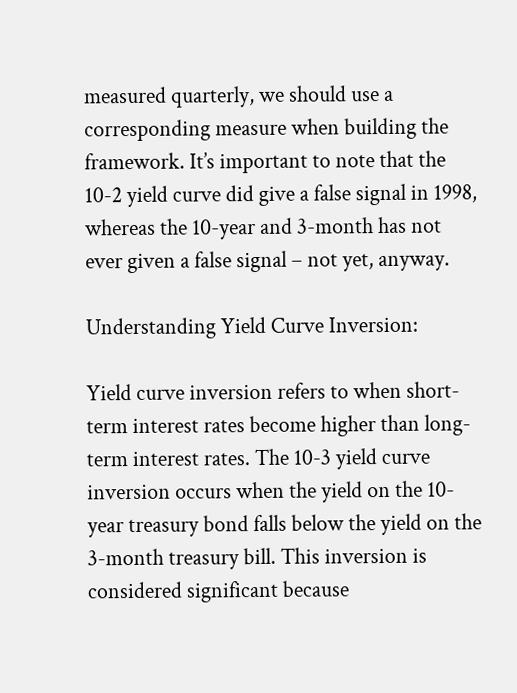measured quarterly, we should use a corresponding measure when building the framework. It’s important to note that the 10-2 yield curve did give a false signal in 1998, whereas the 10-year and 3-month has not ever given a false signal – not yet, anyway.

Understanding Yield Curve Inversion:

Yield curve inversion refers to when short-term interest rates become higher than long-term interest rates. The 10-3 yield curve inversion occurs when the yield on the 10-year treasury bond falls below the yield on the 3-month treasury bill. This inversion is considered significant because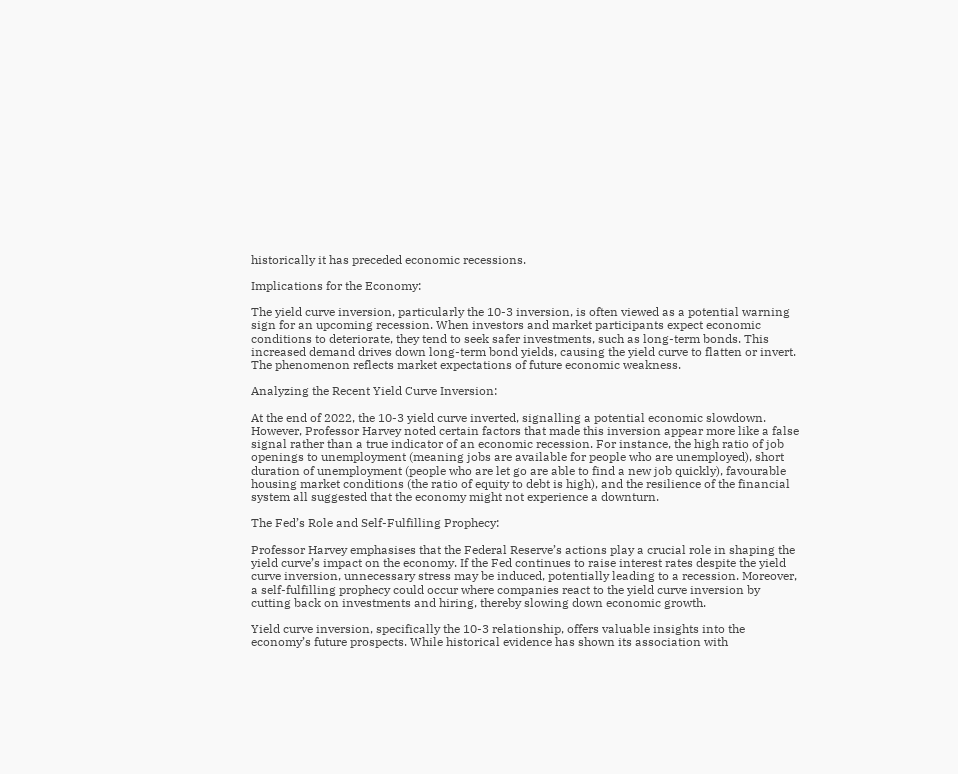historically it has preceded economic recessions.

Implications for the Economy:

The yield curve inversion, particularly the 10-3 inversion, is often viewed as a potential warning sign for an upcoming recession. When investors and market participants expect economic conditions to deteriorate, they tend to seek safer investments, such as long-term bonds. This increased demand drives down long-term bond yields, causing the yield curve to flatten or invert. The phenomenon reflects market expectations of future economic weakness.

Analyzing the Recent Yield Curve Inversion:

At the end of 2022, the 10-3 yield curve inverted, signalling a potential economic slowdown. However, Professor Harvey noted certain factors that made this inversion appear more like a false signal rather than a true indicator of an economic recession. For instance, the high ratio of job openings to unemployment (meaning jobs are available for people who are unemployed), short duration of unemployment (people who are let go are able to find a new job quickly), favourable housing market conditions (the ratio of equity to debt is high), and the resilience of the financial system all suggested that the economy might not experience a downturn.

The Fed’s Role and Self-Fulfilling Prophecy:

Professor Harvey emphasises that the Federal Reserve’s actions play a crucial role in shaping the yield curve’s impact on the economy. If the Fed continues to raise interest rates despite the yield curve inversion, unnecessary stress may be induced, potentially leading to a recession. Moreover, a self-fulfilling prophecy could occur where companies react to the yield curve inversion by cutting back on investments and hiring, thereby slowing down economic growth.

Yield curve inversion, specifically the 10-3 relationship, offers valuable insights into the economy’s future prospects. While historical evidence has shown its association with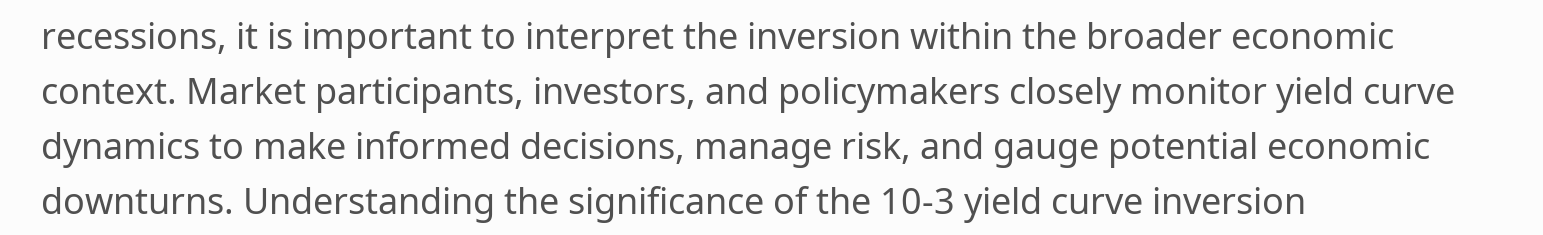recessions, it is important to interpret the inversion within the broader economic context. Market participants, investors, and policymakers closely monitor yield curve dynamics to make informed decisions, manage risk, and gauge potential economic downturns. Understanding the significance of the 10-3 yield curve inversion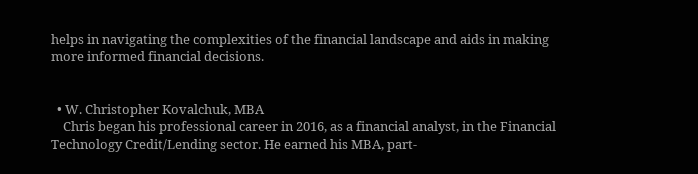helps in navigating the complexities of the financial landscape and aids in making more informed financial decisions.


  • W. Christopher Kovalchuk, MBA
    Chris began his professional career in 2016, as a financial analyst, in the Financial Technology Credit/Lending sector. He earned his MBA, part-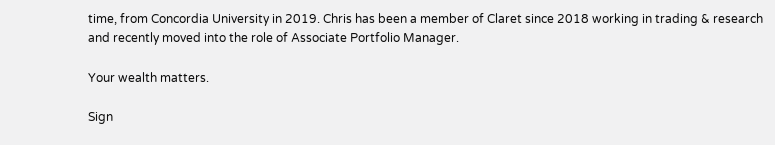time, from Concordia University in 2019. Chris has been a member of Claret since 2018 working in trading & research and recently moved into the role of Associate Portfolio Manager.

Your wealth matters.

Sign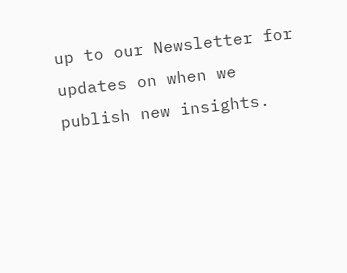up to our Newsletter for updates on when we publish new insights.